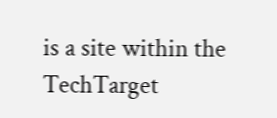is a site within the TechTarget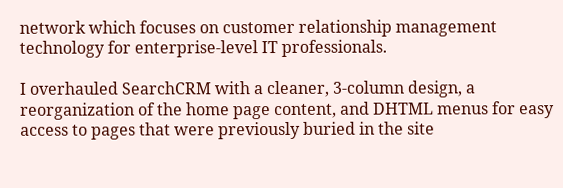network which focuses on customer relationship management technology for enterprise-level IT professionals.

I overhauled SearchCRM with a cleaner, 3-column design, a reorganization of the home page content, and DHTML menus for easy access to pages that were previously buried in the site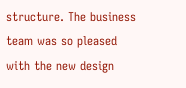structure. The business team was so pleased with the new design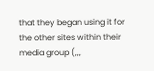that they began using it for the other sites within their media group (,,,